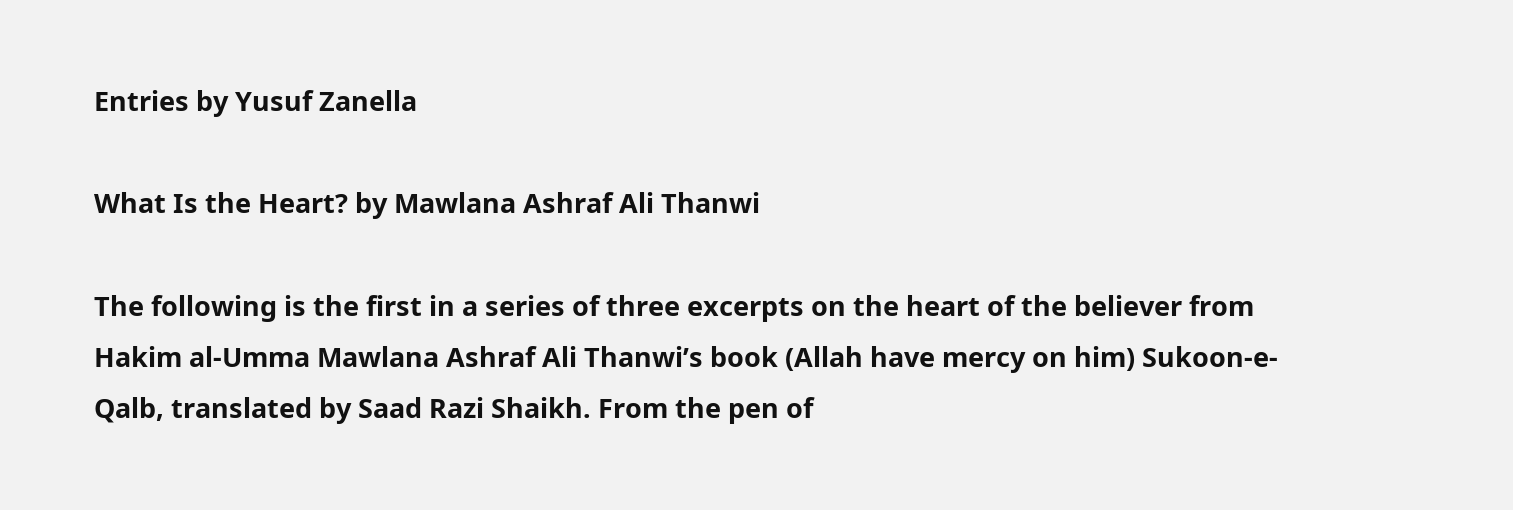Entries by Yusuf Zanella

What Is the Heart? by Mawlana Ashraf Ali Thanwi

The following is the first in a series of three excerpts on the heart of the believer from Hakim al-Umma Mawlana Ashraf Ali Thanwi’s book (Allah have mercy on him) Sukoon-e-Qalb, translated by Saad Razi Shaikh. From the pen of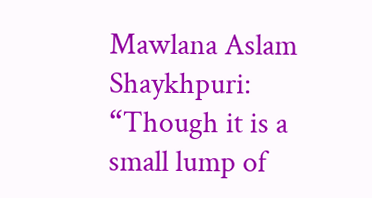Mawlana Aslam Shaykhpuri: “Though it is a small lump of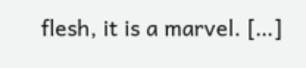flesh, it is a marvel. […]